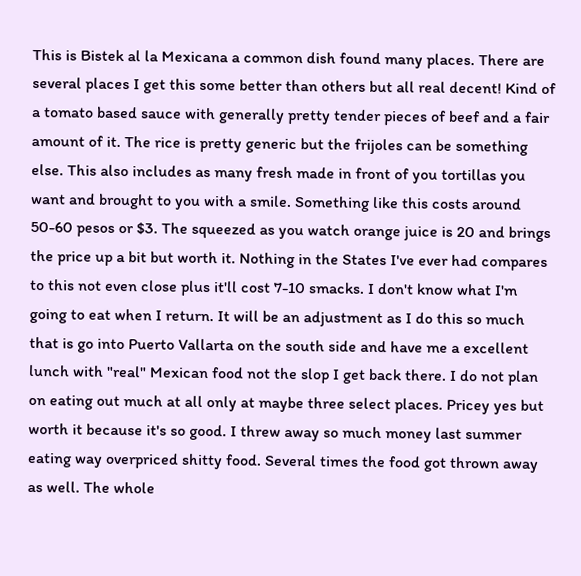This is Bistek al la Mexicana a common dish found many places. There are several places I get this some better than others but all real decent! Kind of a tomato based sauce with generally pretty tender pieces of beef and a fair amount of it. The rice is pretty generic but the frijoles can be something else. This also includes as many fresh made in front of you tortillas you want and brought to you with a smile. Something like this costs around 50-60 pesos or $3. The squeezed as you watch orange juice is 20 and brings the price up a bit but worth it. Nothing in the States I've ever had compares to this not even close plus it'll cost 7-10 smacks. I don't know what I'm going to eat when I return. It will be an adjustment as I do this so much that is go into Puerto Vallarta on the south side and have me a excellent lunch with "real" Mexican food not the slop I get back there. I do not plan on eating out much at all only at maybe three select places. Pricey yes but worth it because it's so good. I threw away so much money last summer eating way overpriced shitty food. Several times the food got thrown away as well. The whole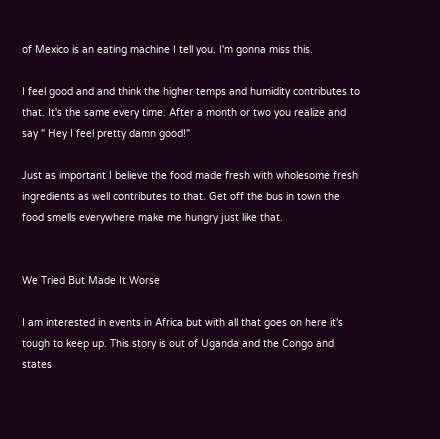of Mexico is an eating machine I tell you. I'm gonna miss this.

I feel good and and think the higher temps and humidity contributes to that. It's the same every time. After a month or two you realize and say " Hey I feel pretty damn good!"

Just as important I believe the food made fresh with wholesome fresh ingredients as well contributes to that. Get off the bus in town the food smells everywhere make me hungry just like that.


We Tried But Made It Worse

I am interested in events in Africa but with all that goes on here it's tough to keep up. This story is out of Uganda and the Congo and states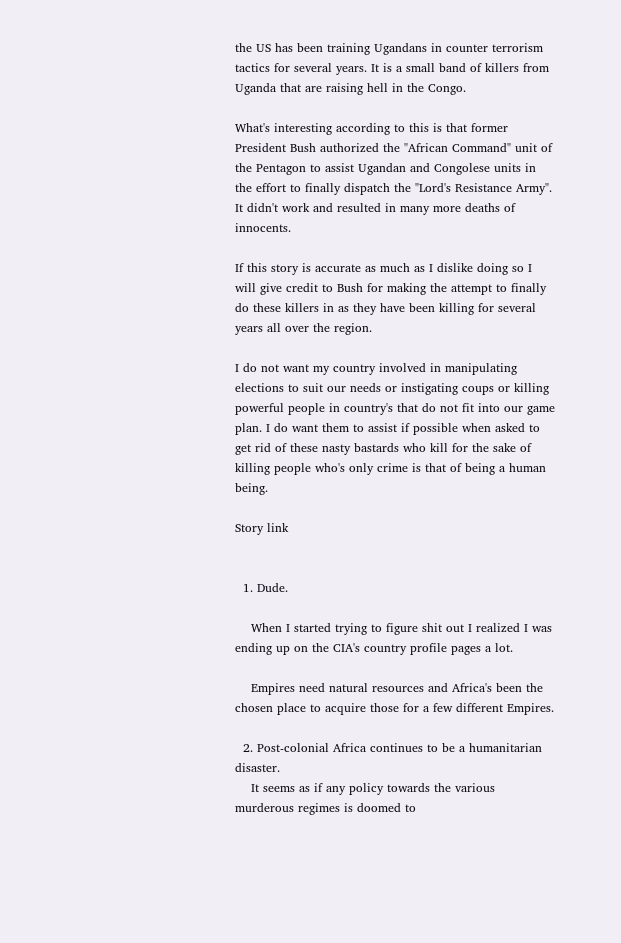the US has been training Ugandans in counter terrorism tactics for several years. It is a small band of killers from Uganda that are raising hell in the Congo.

What's interesting according to this is that former President Bush authorized the "African Command" unit of the Pentagon to assist Ugandan and Congolese units in the effort to finally dispatch the "Lord's Resistance Army". It didn't work and resulted in many more deaths of innocents.

If this story is accurate as much as I dislike doing so I will give credit to Bush for making the attempt to finally do these killers in as they have been killing for several years all over the region.

I do not want my country involved in manipulating elections to suit our needs or instigating coups or killing powerful people in country's that do not fit into our game plan. I do want them to assist if possible when asked to get rid of these nasty bastards who kill for the sake of killing people who's only crime is that of being a human being.

Story link


  1. Dude.

    When I started trying to figure shit out I realized I was ending up on the CIA's country profile pages a lot.

    Empires need natural resources and Africa's been the chosen place to acquire those for a few different Empires.

  2. Post-colonial Africa continues to be a humanitarian disaster.
    It seems as if any policy towards the various murderous regimes is doomed to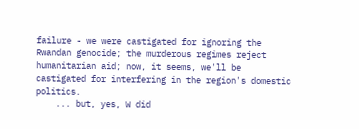failure - we were castigated for ignoring the Rwandan genocide; the murderous regimes reject humanitarian aid; now, it seems, we'll be castigated for interfering in the region's domestic politics.
    ... but, yes, W did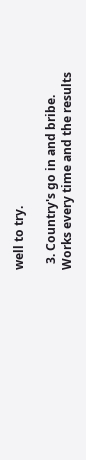well to try.

  3. Country's go in and bribe. Works every time and the results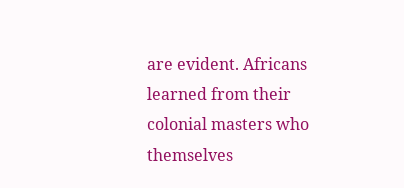are evident. Africans learned from their colonial masters who themselves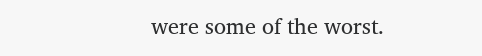were some of the worst.